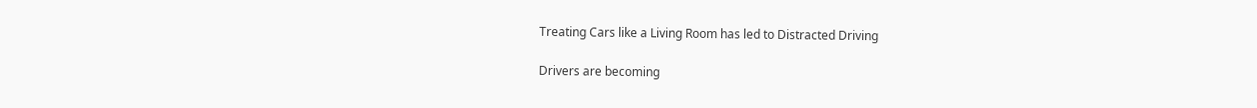Treating Cars like a Living Room has led to Distracted Driving

Drivers are becoming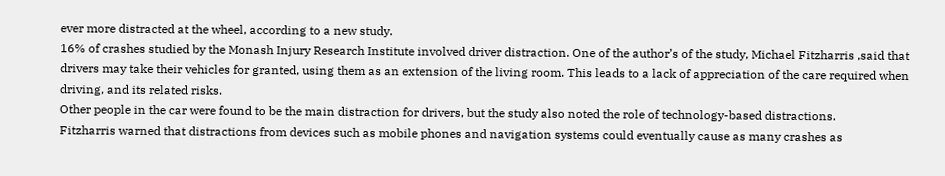ever more distracted at the wheel, according to a new study.
16% of crashes studied by the Monash Injury Research Institute involved driver distraction. One of the author’s of the study, Michael Fitzharris ,said that drivers may take their vehicles for granted, using them as an extension of the living room. This leads to a lack of appreciation of the care required when driving, and its related risks.
Other people in the car were found to be the main distraction for drivers, but the study also noted the role of technology-based distractions.
Fitzharris warned that distractions from devices such as mobile phones and navigation systems could eventually cause as many crashes as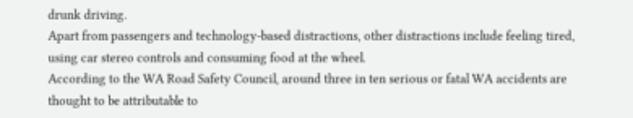drunk driving.
Apart from passengers and technology-based distractions, other distractions include feeling tired, using car stereo controls and consuming food at the wheel.
According to the WA Road Safety Council, around three in ten serious or fatal WA accidents are thought to be attributable to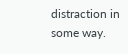distraction in some way.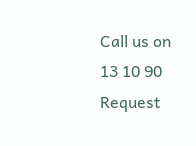Call us on
13 10 90
Request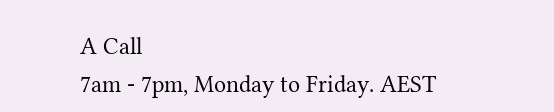A Call
7am - 7pm, Monday to Friday. AEST